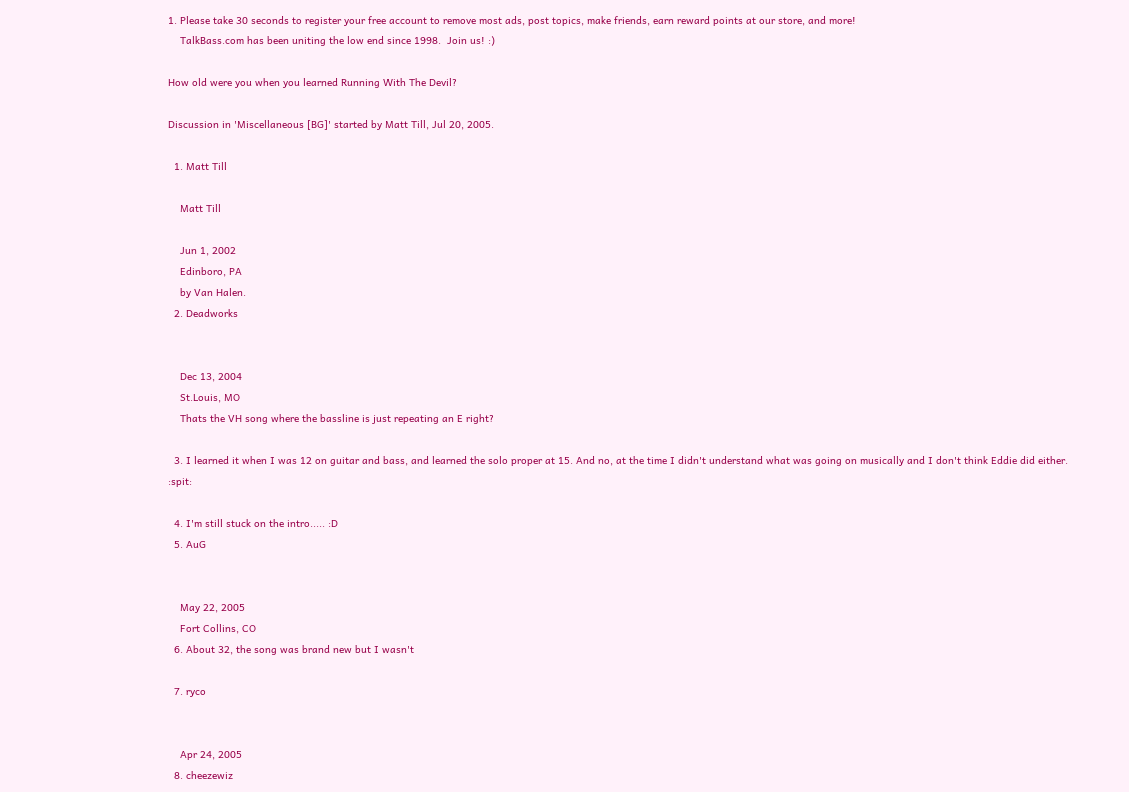1. Please take 30 seconds to register your free account to remove most ads, post topics, make friends, earn reward points at our store, and more!
    TalkBass.com has been uniting the low end since 1998.  Join us! :)

How old were you when you learned Running With The Devil?

Discussion in 'Miscellaneous [BG]' started by Matt Till, Jul 20, 2005.

  1. Matt Till

    Matt Till

    Jun 1, 2002
    Edinboro, PA
    by Van Halen.
  2. Deadworks


    Dec 13, 2004
    St.Louis, MO
    Thats the VH song where the bassline is just repeating an E right?

  3. I learned it when I was 12 on guitar and bass, and learned the solo proper at 15. And no, at the time I didn't understand what was going on musically and I don't think Eddie did either. :spit:

  4. I'm still stuck on the intro..... :D
  5. AuG


    May 22, 2005
    Fort Collins, CO
  6. About 32, the song was brand new but I wasn't

  7. ryco


    Apr 24, 2005
  8. cheezewiz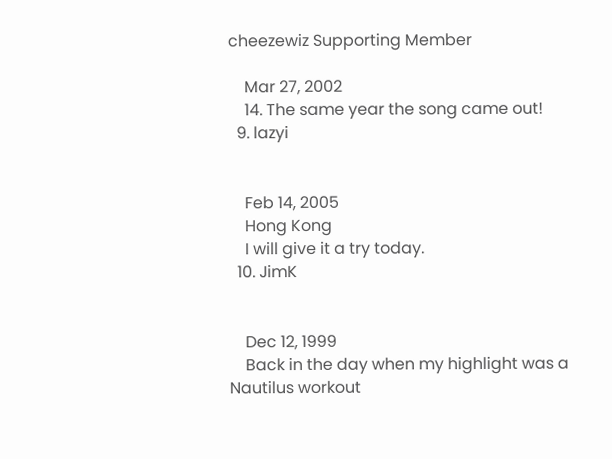cheezewiz Supporting Member

    Mar 27, 2002
    14. The same year the song came out!
  9. lazyi


    Feb 14, 2005
    Hong Kong
    I will give it a try today.
  10. JimK


    Dec 12, 1999
    Back in the day when my highlight was a Nautilus workout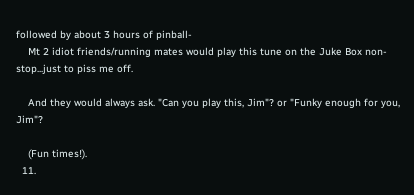followed by about 3 hours of pinball-
    Mt 2 idiot friends/running mates would play this tune on the Juke Box non-stop...just to piss me off.

    And they would always ask. "Can you play this, Jim"? or "Funky enough for you, Jim"?

    (Fun times!).
  11.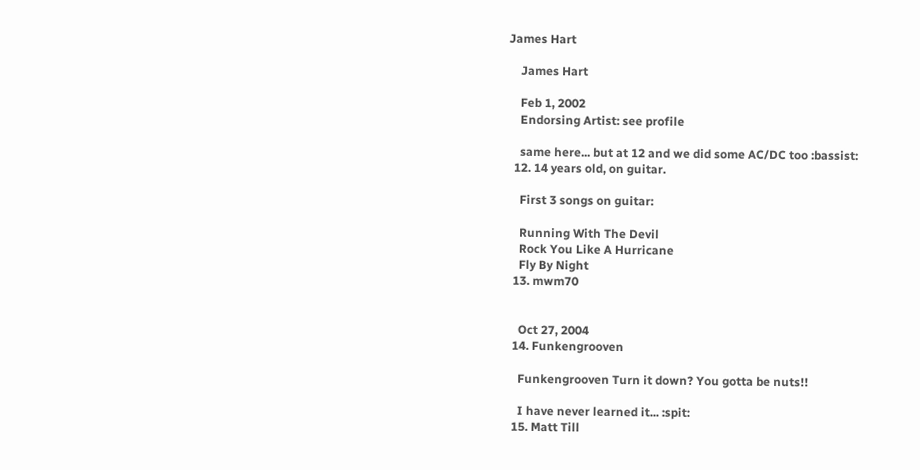James Hart

    James Hart

    Feb 1, 2002
    Endorsing Artist: see profile

    same here... but at 12 and we did some AC/DC too :bassist:
  12. 14 years old, on guitar.

    First 3 songs on guitar:

    Running With The Devil
    Rock You Like A Hurricane
    Fly By Night
  13. mwm70


    Oct 27, 2004
  14. Funkengrooven

    Funkengrooven Turn it down? You gotta be nuts!!

    I have never learned it... :spit:
  15. Matt Till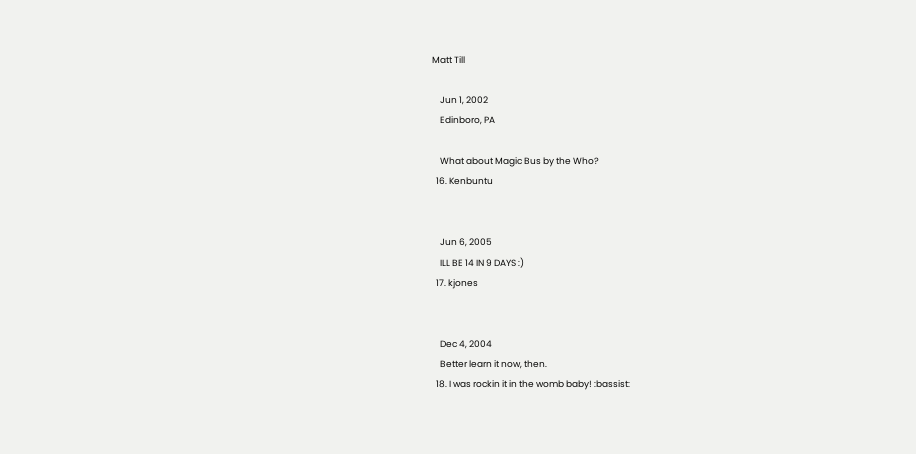Matt Till

    Jun 1, 2002
    Edinboro, PA

    What about Magic Bus by the Who?
  16. Kenbuntu


    Jun 6, 2005
    ILL BE 14 IN 9 DAYS :)
  17. kjones


    Dec 4, 2004
    Better learn it now, then.
  18. I was rockin it in the womb baby! :bassist: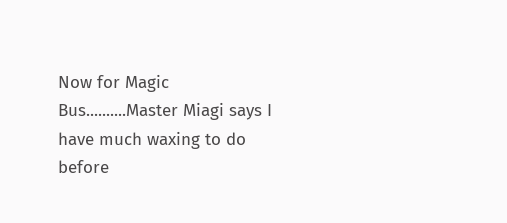Now for Magic Bus..........Master Miagi says I have much waxing to do before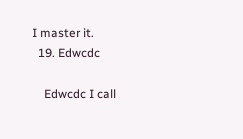I master it.
  19. Edwcdc

    Edwcdc I call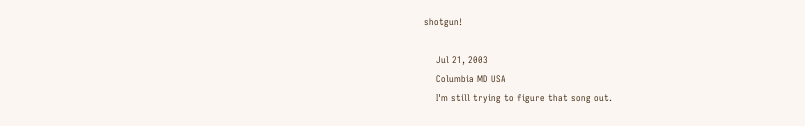shotgun!

    Jul 21, 2003
    Columbia MD USA
    I'm still trying to figure that song out.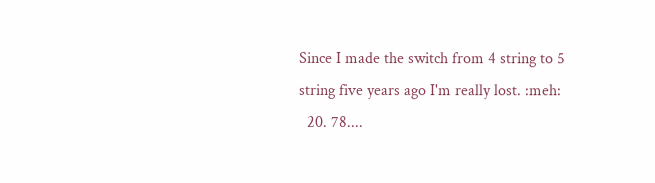Since I made the switch from 4 string to 5 string five years ago I'm really lost. :meh:
  20. 78....